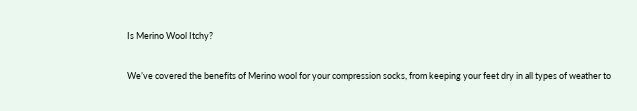Is Merino Wool Itchy?

We’ve covered the benefits of Merino wool for your compression socks, from keeping your feet dry in all types of weather to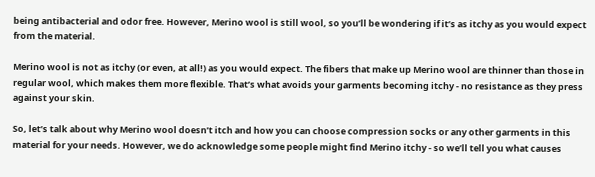being antibacterial and odor free. However, Merino wool is still wool, so you’ll be wondering if it’s as itchy as you would expect from the material.

Merino wool is not as itchy (or even, at all!) as you would expect. The fibers that make up Merino wool are thinner than those in regular wool, which makes them more flexible. That’s what avoids your garments becoming itchy - no resistance as they press against your skin.

So, let’s talk about why Merino wool doesn’t itch and how you can choose compression socks or any other garments in this material for your needs. However, we do acknowledge some people might find Merino itchy - so we’ll tell you what causes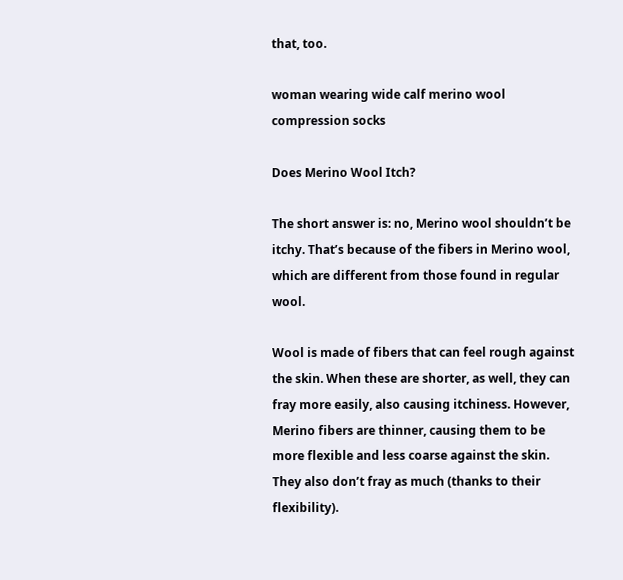that, too.

woman wearing wide calf merino wool compression socks

Does Merino Wool Itch?

The short answer is: no, Merino wool shouldn’t be itchy. That’s because of the fibers in Merino wool, which are different from those found in regular wool.

Wool is made of fibers that can feel rough against the skin. When these are shorter, as well, they can fray more easily, also causing itchiness. However, Merino fibers are thinner, causing them to be more flexible and less coarse against the skin. They also don’t fray as much (thanks to their flexibility).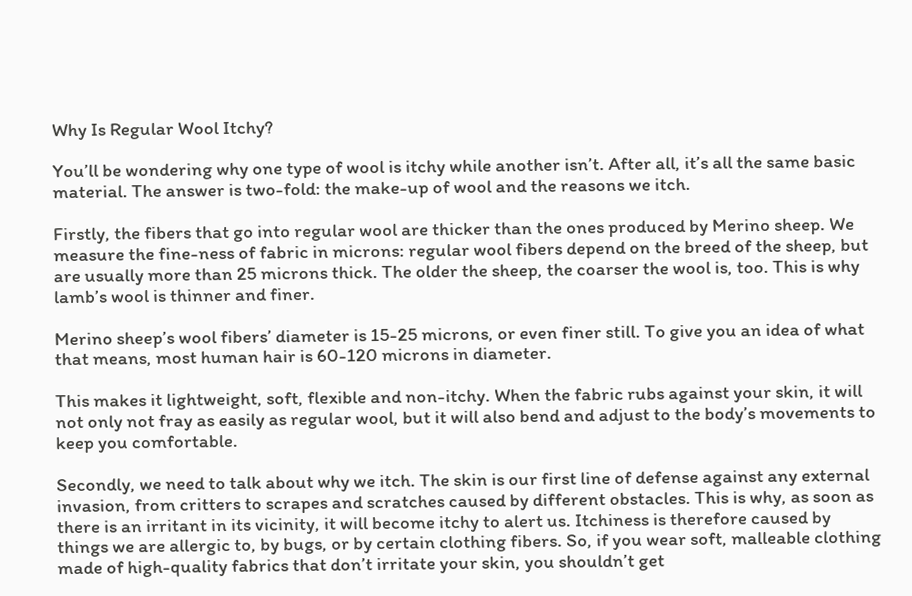Why Is Regular Wool Itchy?

You’ll be wondering why one type of wool is itchy while another isn’t. After all, it’s all the same basic material. The answer is two-fold: the make-up of wool and the reasons we itch.

Firstly, the fibers that go into regular wool are thicker than the ones produced by Merino sheep. We measure the fine-ness of fabric in microns: regular wool fibers depend on the breed of the sheep, but are usually more than 25 microns thick. The older the sheep, the coarser the wool is, too. This is why lamb’s wool is thinner and finer.

Merino sheep’s wool fibers’ diameter is 15-25 microns, or even finer still. To give you an idea of what that means, most human hair is 60-120 microns in diameter.

This makes it lightweight, soft, flexible and non-itchy. When the fabric rubs against your skin, it will not only not fray as easily as regular wool, but it will also bend and adjust to the body’s movements to keep you comfortable.

Secondly, we need to talk about why we itch. The skin is our first line of defense against any external invasion, from critters to scrapes and scratches caused by different obstacles. This is why, as soon as there is an irritant in its vicinity, it will become itchy to alert us. Itchiness is therefore caused by things we are allergic to, by bugs, or by certain clothing fibers. So, if you wear soft, malleable clothing made of high-quality fabrics that don’t irritate your skin, you shouldn’t get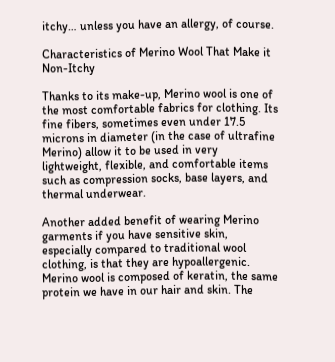itchy… unless you have an allergy, of course.

Characteristics of Merino Wool That Make it Non-Itchy

Thanks to its make-up, Merino wool is one of the most comfortable fabrics for clothing. Its fine fibers, sometimes even under 17.5 microns in diameter (in the case of ultrafine Merino) allow it to be used in very lightweight, flexible, and comfortable items such as compression socks, base layers, and thermal underwear.

Another added benefit of wearing Merino garments if you have sensitive skin, especially compared to traditional wool clothing, is that they are hypoallergenic. Merino wool is composed of keratin, the same protein we have in our hair and skin. The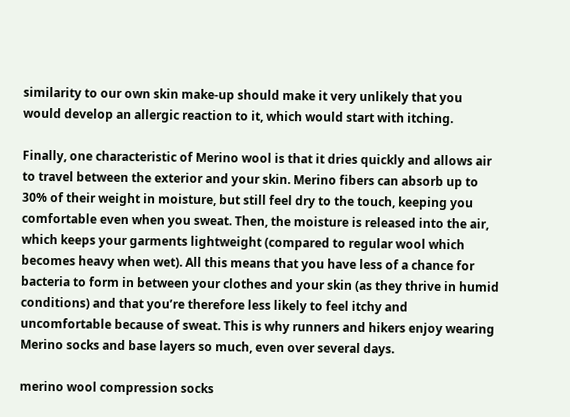similarity to our own skin make-up should make it very unlikely that you would develop an allergic reaction to it, which would start with itching.

Finally, one characteristic of Merino wool is that it dries quickly and allows air to travel between the exterior and your skin. Merino fibers can absorb up to 30% of their weight in moisture, but still feel dry to the touch, keeping you comfortable even when you sweat. Then, the moisture is released into the air, which keeps your garments lightweight (compared to regular wool which becomes heavy when wet). All this means that you have less of a chance for bacteria to form in between your clothes and your skin (as they thrive in humid conditions) and that you’re therefore less likely to feel itchy and uncomfortable because of sweat. This is why runners and hikers enjoy wearing Merino socks and base layers so much, even over several days.

merino wool compression socks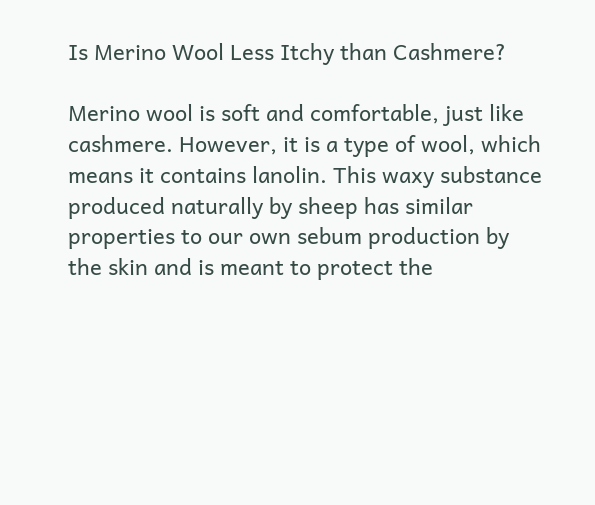Is Merino Wool Less Itchy than Cashmere?

Merino wool is soft and comfortable, just like cashmere. However, it is a type of wool, which means it contains lanolin. This waxy substance produced naturally by sheep has similar properties to our own sebum production by the skin and is meant to protect the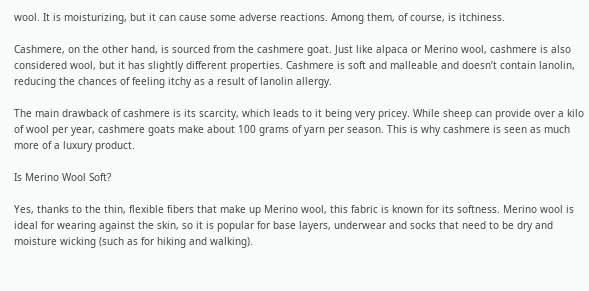wool. It is moisturizing, but it can cause some adverse reactions. Among them, of course, is itchiness.

Cashmere, on the other hand, is sourced from the cashmere goat. Just like alpaca or Merino wool, cashmere is also considered wool, but it has slightly different properties. Cashmere is soft and malleable and doesn’t contain lanolin, reducing the chances of feeling itchy as a result of lanolin allergy.

The main drawback of cashmere is its scarcity, which leads to it being very pricey. While sheep can provide over a kilo of wool per year, cashmere goats make about 100 grams of yarn per season. This is why cashmere is seen as much more of a luxury product.

Is Merino Wool Soft?

Yes, thanks to the thin, flexible fibers that make up Merino wool, this fabric is known for its softness. Merino wool is ideal for wearing against the skin, so it is popular for base layers, underwear and socks that need to be dry and moisture wicking (such as for hiking and walking).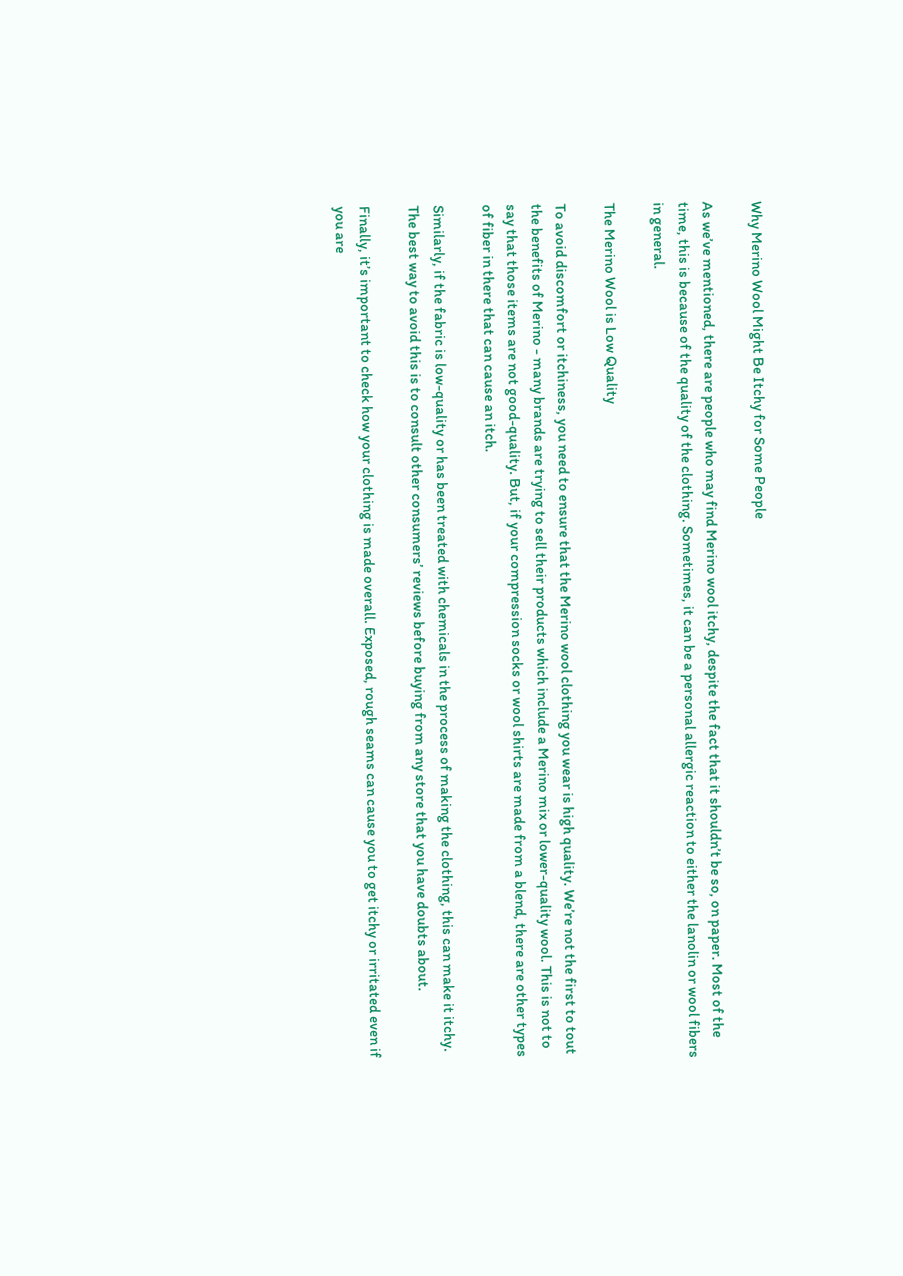Why Merino Wool Might Be Itchy for Some People

As we’ve mentioned, there are people who may find Merino wool itchy, despite the fact that it shouldn’t be so, on paper. Most of the time, this is because of the quality of the clothing. Sometimes, it can be a personal allergic reaction to either the lanolin or wool fibers in general.

The Merino Wool is Low Quality

To avoid discomfort or itchiness, you need to ensure that the Merino wool clothing you wear is high quality. We’re not the first to tout the benefits of Merino - many brands are trying to sell their products which include a Merino mix or lower-quality wool. This is not to say that those items are not good-quality. But, if your compression socks or wool shirts are made from a blend, there are other types of fiber in there that can cause an itch.

Similarly, if the fabric is low-quality or has been treated with chemicals in the process of making the clothing, this can make it itchy. The best way to avoid this is to consult other consumers’ reviews before buying from any store that you have doubts about.

Finally, it’s important to check how your clothing is made overall. Exposed, rough seams can cause you to get itchy or irritated even if you are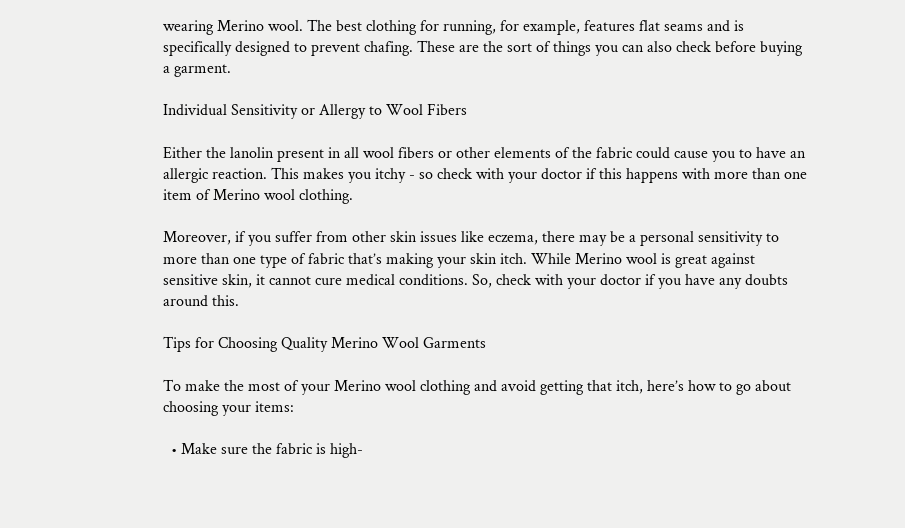wearing Merino wool. The best clothing for running, for example, features flat seams and is specifically designed to prevent chafing. These are the sort of things you can also check before buying a garment.

Individual Sensitivity or Allergy to Wool Fibers

Either the lanolin present in all wool fibers or other elements of the fabric could cause you to have an allergic reaction. This makes you itchy - so check with your doctor if this happens with more than one item of Merino wool clothing.

Moreover, if you suffer from other skin issues like eczema, there may be a personal sensitivity to more than one type of fabric that’s making your skin itch. While Merino wool is great against sensitive skin, it cannot cure medical conditions. So, check with your doctor if you have any doubts around this.

Tips for Choosing Quality Merino Wool Garments

To make the most of your Merino wool clothing and avoid getting that itch, here’s how to go about choosing your items:

  • Make sure the fabric is high-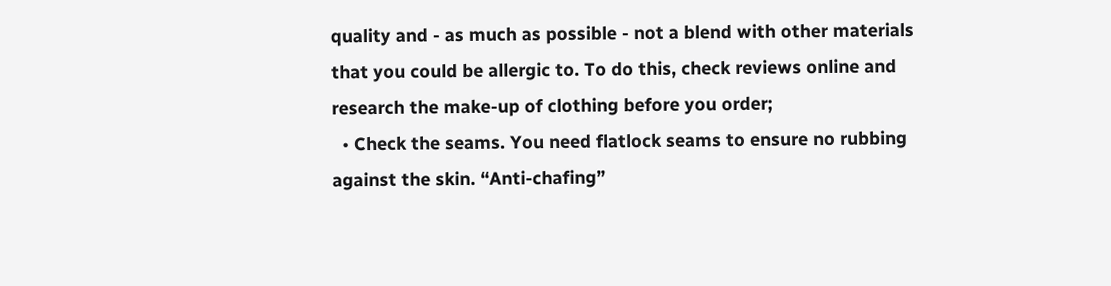quality and - as much as possible - not a blend with other materials that you could be allergic to. To do this, check reviews online and research the make-up of clothing before you order;
  • Check the seams. You need flatlock seams to ensure no rubbing against the skin. “Anti-chafing”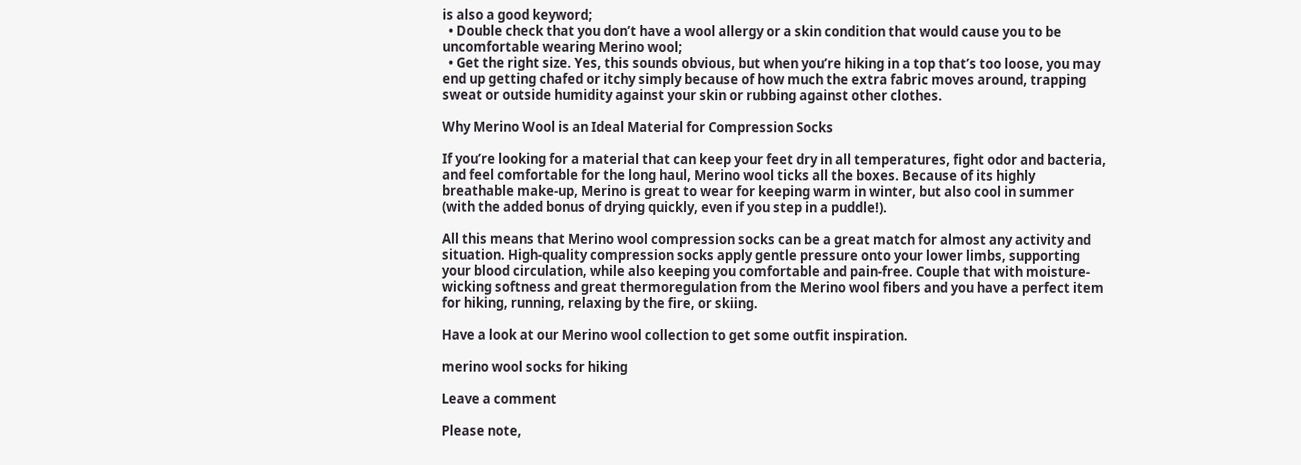is also a good keyword;
  • Double check that you don’t have a wool allergy or a skin condition that would cause you to be uncomfortable wearing Merino wool;
  • Get the right size. Yes, this sounds obvious, but when you’re hiking in a top that’s too loose, you may end up getting chafed or itchy simply because of how much the extra fabric moves around, trapping sweat or outside humidity against your skin or rubbing against other clothes.

Why Merino Wool is an Ideal Material for Compression Socks

If you’re looking for a material that can keep your feet dry in all temperatures, fight odor and bacteria, and feel comfortable for the long haul, Merino wool ticks all the boxes. Because of its highly breathable make-up, Merino is great to wear for keeping warm in winter, but also cool in summer (with the added bonus of drying quickly, even if you step in a puddle!).

All this means that Merino wool compression socks can be a great match for almost any activity and situation. High-quality compression socks apply gentle pressure onto your lower limbs, supporting your blood circulation, while also keeping you comfortable and pain-free. Couple that with moisture-wicking softness and great thermoregulation from the Merino wool fibers and you have a perfect item for hiking, running, relaxing by the fire, or skiing.

Have a look at our Merino wool collection to get some outfit inspiration.

merino wool socks for hiking

Leave a comment

Please note,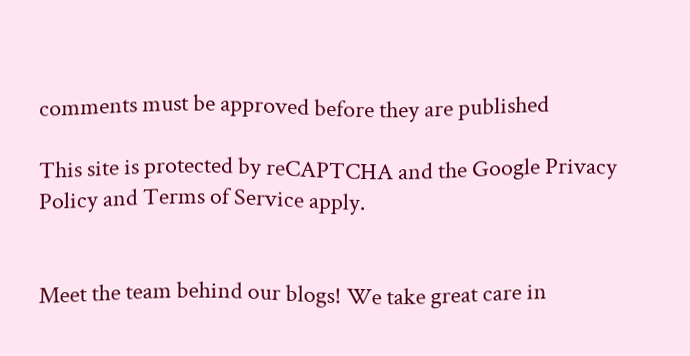comments must be approved before they are published

This site is protected by reCAPTCHA and the Google Privacy Policy and Terms of Service apply.


Meet the team behind our blogs! We take great care in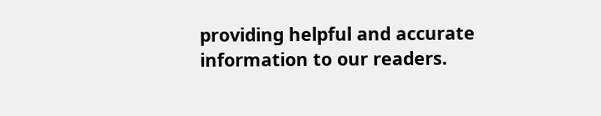providing helpful and accurate information to our readers.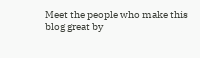Meet the people who make this blog great by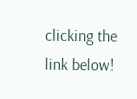clicking the link below!